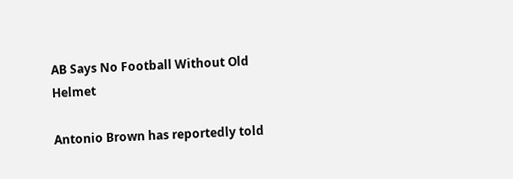AB Says No Football Without Old Helmet

Antonio Brown has reportedly told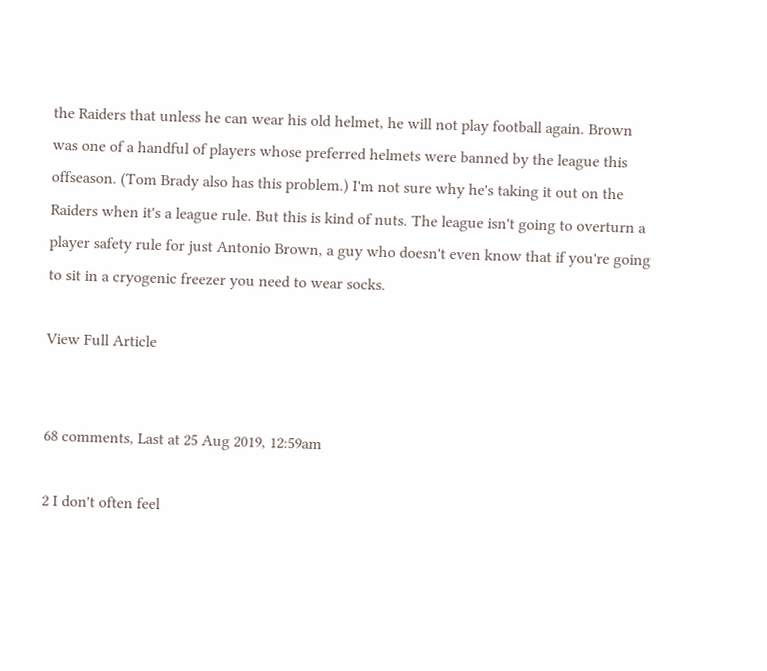the Raiders that unless he can wear his old helmet, he will not play football again. Brown was one of a handful of players whose preferred helmets were banned by the league this offseason. (Tom Brady also has this problem.) I'm not sure why he's taking it out on the Raiders when it's a league rule. But this is kind of nuts. The league isn't going to overturn a player safety rule for just Antonio Brown, a guy who doesn't even know that if you're going to sit in a cryogenic freezer you need to wear socks.

View Full Article


68 comments, Last at 25 Aug 2019, 12:59am

2 I don't often feel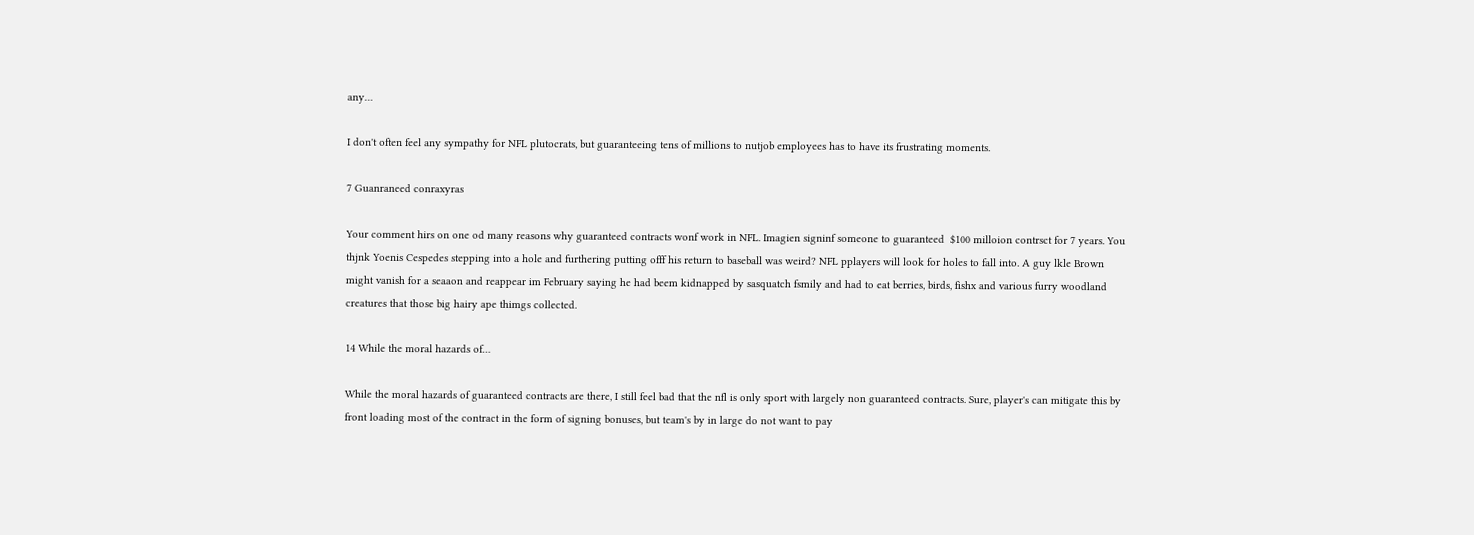any…

I don't often feel any sympathy for NFL plutocrats, but guaranteeing tens of millions to nutjob employees has to have its frustrating moments.

7 Guanraneed conraxyras

Your comment hirs on one od many reasons why guaranteed contracts wonf work in NFL. Imagien signinf someone to guaranteed  $100 milloion contrsct for 7 years. You thjnk Yoenis Cespedes stepping into a hole and furthering putting offf his return to baseball was weird? NFL pplayers will look for holes to fall into. A guy lkle Brown might vanish for a seaaon and reappear im February saying he had beem kidnapped by sasquatch fsmily and had to eat berries, birds, fishx and various furry woodland creatures that those big hairy ape thimgs collected.

14 While the moral hazards of…

While the moral hazards of guaranteed contracts are there, I still feel bad that the nfl is only sport with largely non guaranteed contracts. Sure, player's can mitigate this by front loading most of the contract in the form of signing bonuses, but team's by in large do not want to pay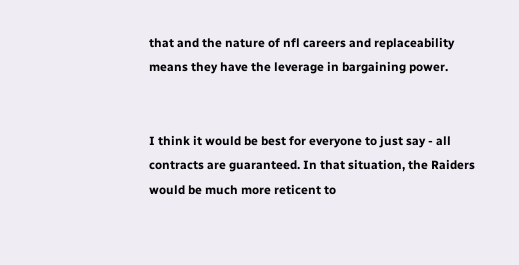that and the nature of nfl careers and replaceability means they have the leverage in bargaining power.


I think it would be best for everyone to just say - all contracts are guaranteed. In that situation, the Raiders would be much more reticent to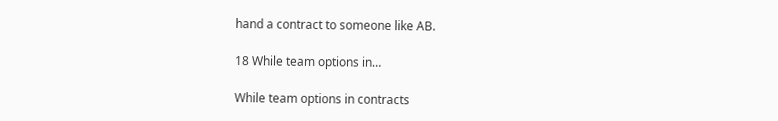hand a contract to someone like AB.

18 While team options in…

While team options in contracts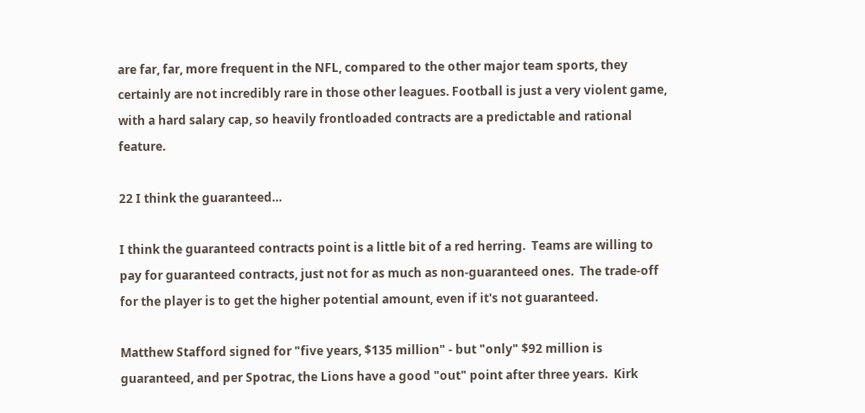are far, far, more frequent in the NFL, compared to the other major team sports, they certainly are not incredibly rare in those other leagues. Football is just a very violent game, with a hard salary cap, so heavily frontloaded contracts are a predictable and rational feature.

22 I think the guaranteed…

I think the guaranteed contracts point is a little bit of a red herring.  Teams are willing to pay for guaranteed contracts, just not for as much as non-guaranteed ones.  The trade-off for the player is to get the higher potential amount, even if it's not guaranteed.

Matthew Stafford signed for "five years, $135 million" - but "only" $92 million is guaranteed, and per Spotrac, the Lions have a good "out" point after three years.  Kirk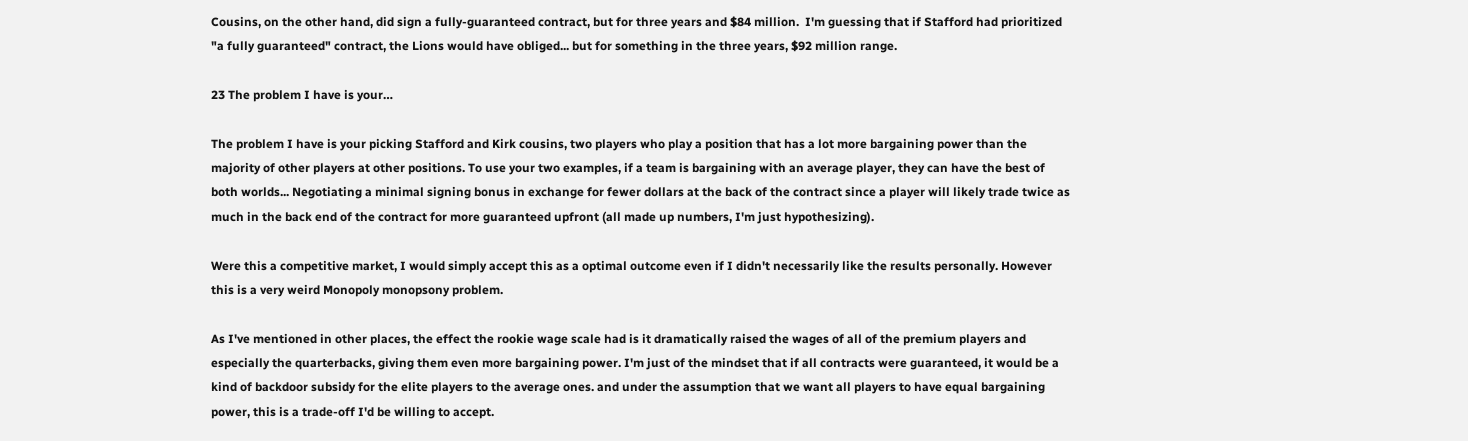Cousins, on the other hand, did sign a fully-guaranteed contract, but for three years and $84 million.  I'm guessing that if Stafford had prioritized "a fully guaranteed" contract, the Lions would have obliged... but for something in the three years, $92 million range.

23 The problem I have is your…

The problem I have is your picking Stafford and Kirk cousins, two players who play a position that has a lot more bargaining power than the majority of other players at other positions. To use your two examples, if a team is bargaining with an average player, they can have the best of both worlds... Negotiating a minimal signing bonus in exchange for fewer dollars at the back of the contract since a player will likely trade twice as much in the back end of the contract for more guaranteed upfront (all made up numbers, I'm just hypothesizing).

Were this a competitive market, I would simply accept this as a optimal outcome even if I didn't necessarily like the results personally. However this is a very weird Monopoly monopsony problem.

As I've mentioned in other places, the effect the rookie wage scale had is it dramatically raised the wages of all of the premium players and especially the quarterbacks, giving them even more bargaining power. I'm just of the mindset that if all contracts were guaranteed, it would be a kind of backdoor subsidy for the elite players to the average ones. and under the assumption that we want all players to have equal bargaining power, this is a trade-off I'd be willing to accept.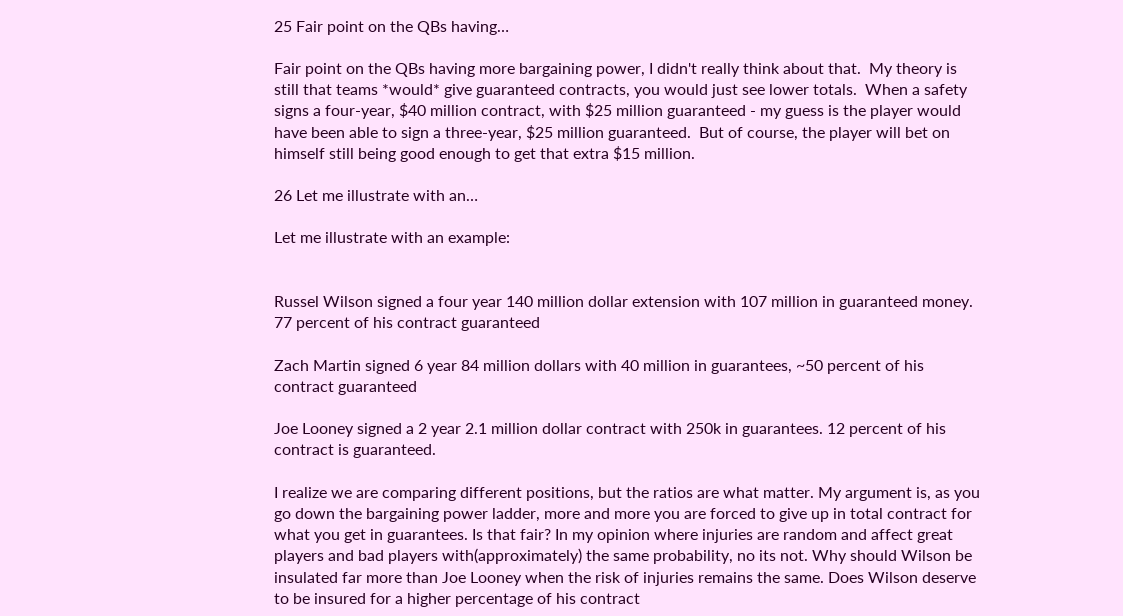25 Fair point on the QBs having…

Fair point on the QBs having more bargaining power, I didn't really think about that.  My theory is still that teams *would* give guaranteed contracts, you would just see lower totals.  When a safety signs a four-year, $40 million contract, with $25 million guaranteed - my guess is the player would have been able to sign a three-year, $25 million guaranteed.  But of course, the player will bet on himself still being good enough to get that extra $15 million.

26 Let me illustrate with an…

Let me illustrate with an example:


Russel Wilson signed a four year 140 million dollar extension with 107 million in guaranteed money. 77 percent of his contract guaranteed

Zach Martin signed 6 year 84 million dollars with 40 million in guarantees, ~50 percent of his contract guaranteed

Joe Looney signed a 2 year 2.1 million dollar contract with 250k in guarantees. 12 percent of his contract is guaranteed.

I realize we are comparing different positions, but the ratios are what matter. My argument is, as you go down the bargaining power ladder, more and more you are forced to give up in total contract for what you get in guarantees. Is that fair? In my opinion where injuries are random and affect great players and bad players with(approximately) the same probability, no its not. Why should Wilson be insulated far more than Joe Looney when the risk of injuries remains the same. Does Wilson deserve to be insured for a higher percentage of his contract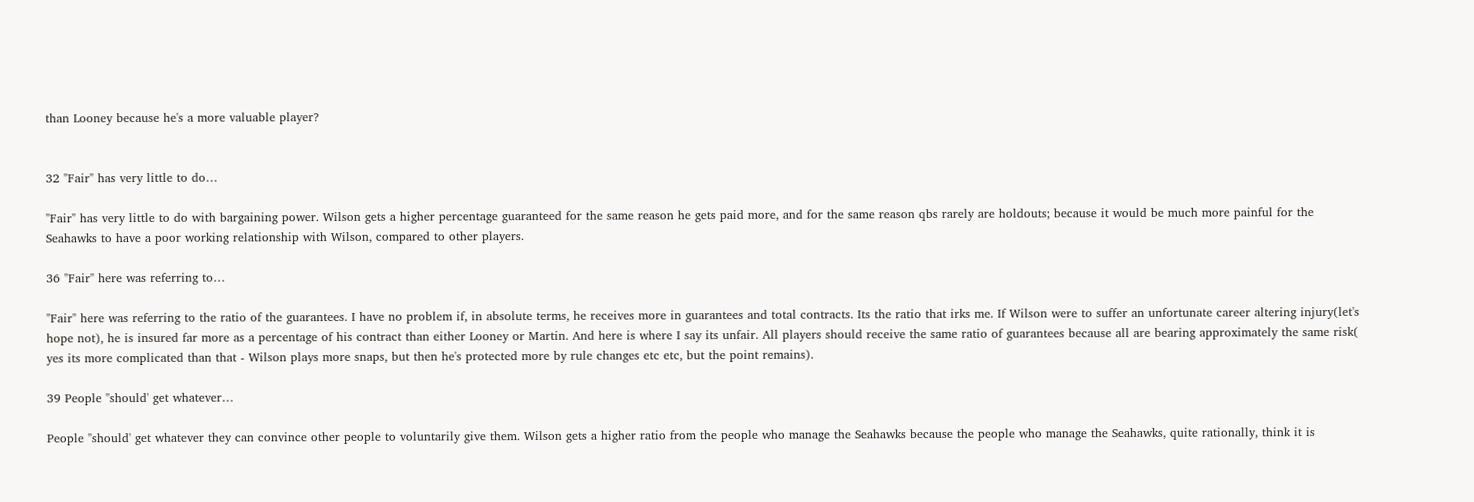than Looney because he's a more valuable player?


32 "Fair" has very little to do…

"Fair" has very little to do with bargaining power. Wilson gets a higher percentage guaranteed for the same reason he gets paid more, and for the same reason qbs rarely are holdouts; because it would be much more painful for the Seahawks to have a poor working relationship with Wilson, compared to other players.

36 "Fair" here was referring to…

"Fair" here was referring to the ratio of the guarantees. I have no problem if, in absolute terms, he receives more in guarantees and total contracts. Its the ratio that irks me. If Wilson were to suffer an unfortunate career altering injury(let's hope not), he is insured far more as a percentage of his contract than either Looney or Martin. And here is where I say its unfair. All players should receive the same ratio of guarantees because all are bearing approximately the same risk( yes its more complicated than that - Wilson plays more snaps, but then he's protected more by rule changes etc etc, but the point remains).

39 People "should' get whatever…

People "should' get whatever they can convince other people to voluntarily give them. Wilson gets a higher ratio from the people who manage the Seahawks because the people who manage the Seahawks, quite rationally, think it is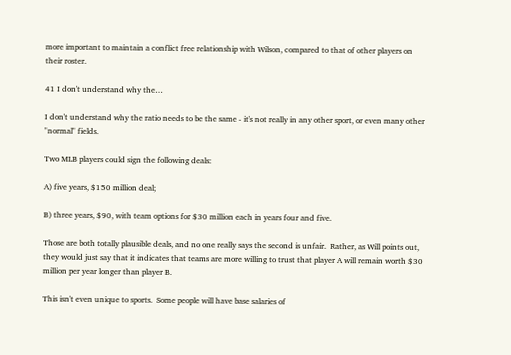more important to maintain a conflict free relationship with Wilson, compared to that of other players on their roster.

41 I don't understand why the…

I don't understand why the ratio needs to be the same - it's not really in any other sport, or even many other "normal" fields.

Two MLB players could sign the following deals:

A) five years, $150 million deal;

B) three years, $90, with team options for $30 million each in years four and five.

Those are both totally plausible deals, and no one really says the second is unfair.  Rather, as Will points out, they would just say that it indicates that teams are more willing to trust that player A will remain worth $30 million per year longer than player B.

This isn't even unique to sports.  Some people will have base salaries of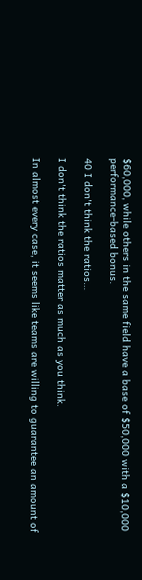$60,000, while others in the same field have a base of $50,000 with a $10,000 performance-based bonus.

40 I don't think the ratios…

I don't think the ratios matter as much as you think.

In almost every case, it seems like teams are willing to guarantee an amount of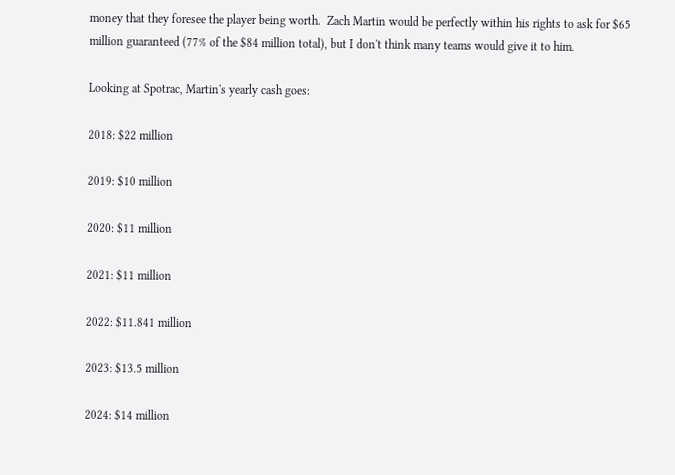money that they foresee the player being worth.  Zach Martin would be perfectly within his rights to ask for $65 million guaranteed (77% of the $84 million total), but I don't think many teams would give it to him.

Looking at Spotrac, Martin's yearly cash goes:

2018: $22 million

2019: $10 million

2020: $11 million

2021: $11 million

2022: $11.841 million

2023: $13.5 million

2024: $14 million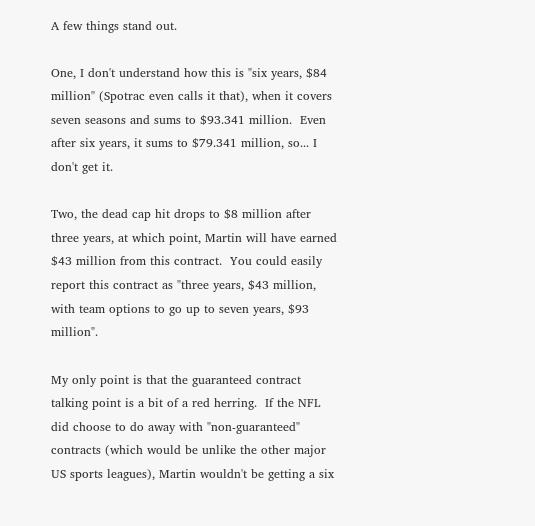A few things stand out.

One, I don't understand how this is "six years, $84 million" (Spotrac even calls it that), when it covers seven seasons and sums to $93.341 million.  Even after six years, it sums to $79.341 million, so... I don't get it.

Two, the dead cap hit drops to $8 million after three years, at which point, Martin will have earned $43 million from this contract.  You could easily report this contract as "three years, $43 million, with team options to go up to seven years, $93 million".

My only point is that the guaranteed contract talking point is a bit of a red herring.  If the NFL did choose to do away with "non-guaranteed" contracts (which would be unlike the other major US sports leagues), Martin wouldn't be getting a six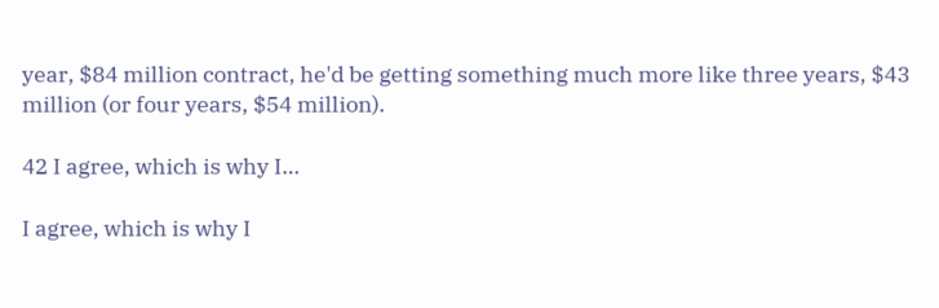year, $84 million contract, he'd be getting something much more like three years, $43 million (or four years, $54 million).

42 I agree, which is why I…

I agree, which is why I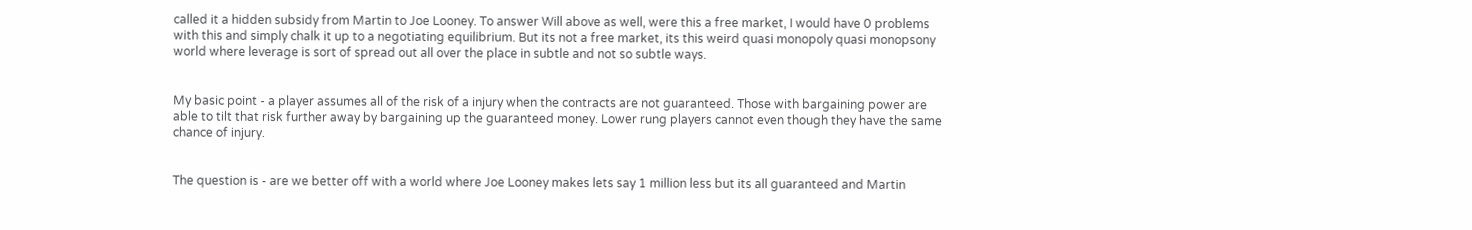called it a hidden subsidy from Martin to Joe Looney. To answer Will above as well, were this a free market, I would have 0 problems with this and simply chalk it up to a negotiating equilibrium. But its not a free market, its this weird quasi monopoly quasi monopsony world where leverage is sort of spread out all over the place in subtle and not so subtle ways.


My basic point - a player assumes all of the risk of a injury when the contracts are not guaranteed. Those with bargaining power are able to tilt that risk further away by bargaining up the guaranteed money. Lower rung players cannot even though they have the same chance of injury.


The question is - are we better off with a world where Joe Looney makes lets say 1 million less but its all guaranteed and Martin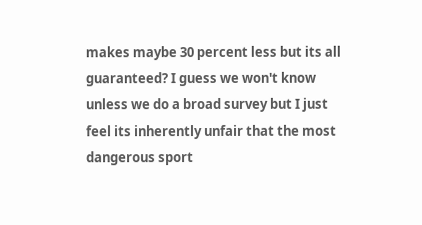makes maybe 30 percent less but its all guaranteed? I guess we won't know unless we do a broad survey but I just feel its inherently unfair that the most dangerous sport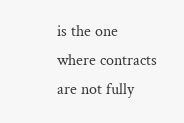is the one where contracts are not fully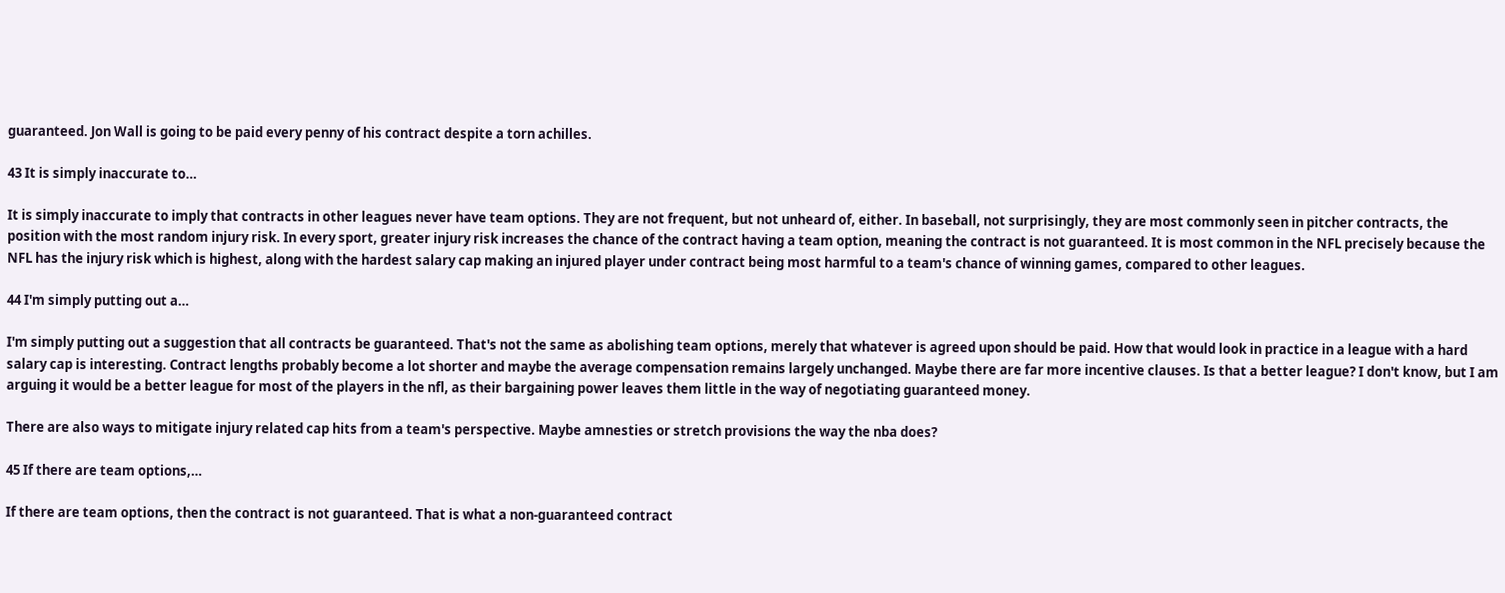guaranteed. Jon Wall is going to be paid every penny of his contract despite a torn achilles.

43 It is simply inaccurate to…

It is simply inaccurate to imply that contracts in other leagues never have team options. They are not frequent, but not unheard of, either. In baseball, not surprisingly, they are most commonly seen in pitcher contracts, the position with the most random injury risk. In every sport, greater injury risk increases the chance of the contract having a team option, meaning the contract is not guaranteed. It is most common in the NFL precisely because the NFL has the injury risk which is highest, along with the hardest salary cap making an injured player under contract being most harmful to a team's chance of winning games, compared to other leagues.

44 I'm simply putting out a…

I'm simply putting out a suggestion that all contracts be guaranteed. That's not the same as abolishing team options, merely that whatever is agreed upon should be paid. How that would look in practice in a league with a hard salary cap is interesting. Contract lengths probably become a lot shorter and maybe the average compensation remains largely unchanged. Maybe there are far more incentive clauses. Is that a better league? I don't know, but I am arguing it would be a better league for most of the players in the nfl, as their bargaining power leaves them little in the way of negotiating guaranteed money.

There are also ways to mitigate injury related cap hits from a team's perspective. Maybe amnesties or stretch provisions the way the nba does?

45 If there are team options,…

If there are team options, then the contract is not guaranteed. That is what a non-guaranteed contract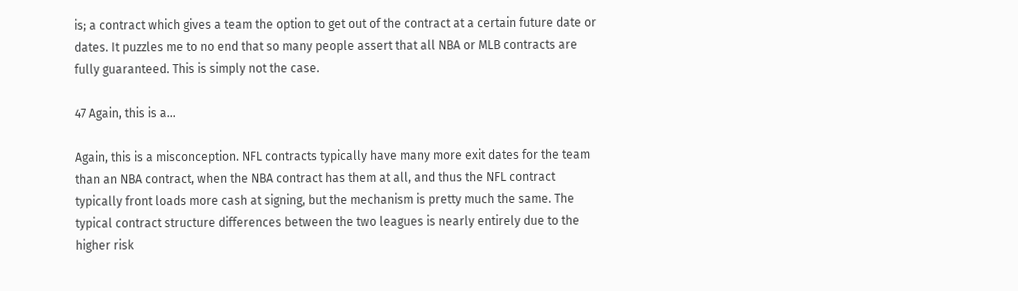is; a contract which gives a team the option to get out of the contract at a certain future date or dates. It puzzles me to no end that so many people assert that all NBA or MLB contracts are fully guaranteed. This is simply not the case.

47 Again, this is a…

Again, this is a misconception. NFL contracts typically have many more exit dates for the team than an NBA contract, when the NBA contract has them at all, and thus the NFL contract typically front loads more cash at signing, but the mechanism is pretty much the same. The typical contract structure differences between the two leagues is nearly entirely due to the higher risk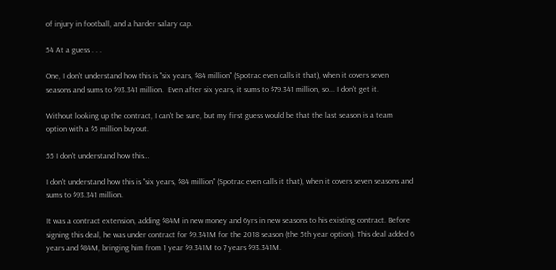of injury in football, and a harder salary cap.

54 At a guess . . .

One, I don't understand how this is "six years, $84 million" (Spotrac even calls it that), when it covers seven seasons and sums to $93.341 million.  Even after six years, it sums to $79.341 million, so... I don't get it.

Without looking up the contract, I can't be sure, but my first guess would be that the last season is a team option with a $5 million buyout.

55 I don't understand how this…

I don't understand how this is "six years, $84 million" (Spotrac even calls it that), when it covers seven seasons and sums to $93.341 million.

It was a contract extension, adding $84M in new money and 6yrs in new seasons to his existing contract. Before signing this deal, he was under contract for $9.341M for the 2018 season (the 5th year option). This deal added 6 years and $84M, bringing him from 1 year $9.341M to 7 years $93.341M.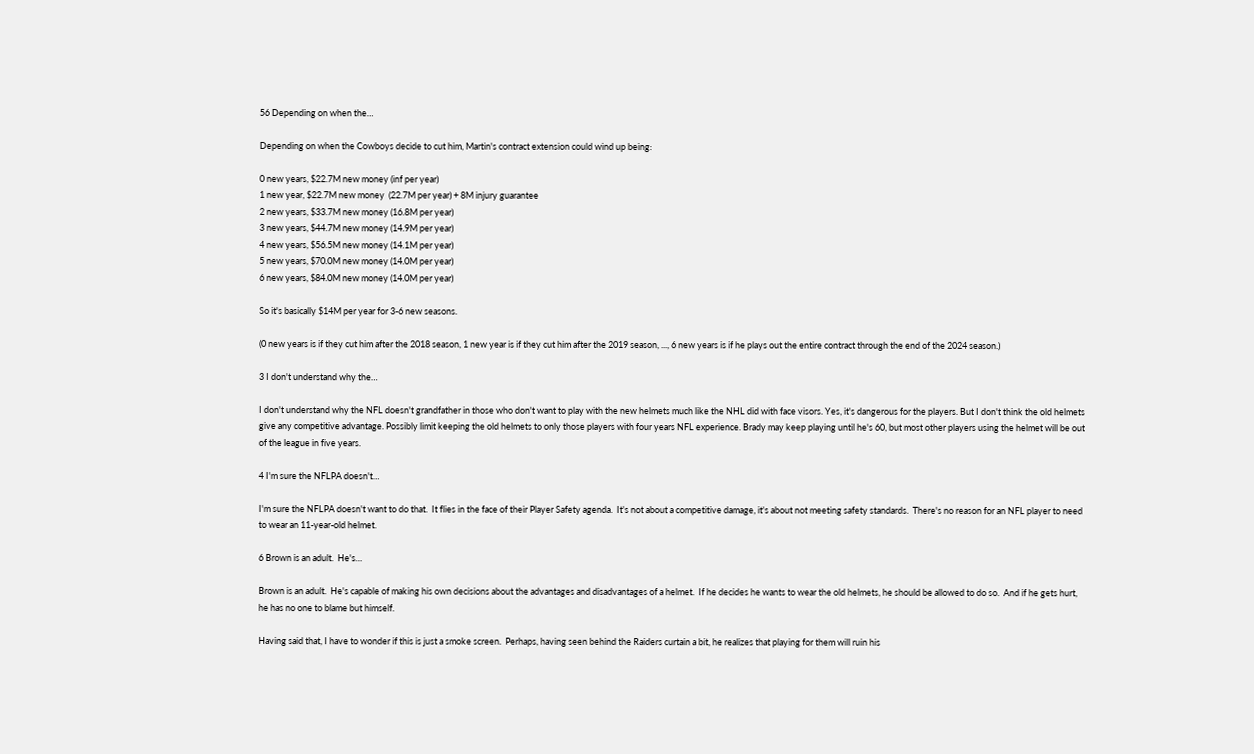56 Depending on when the…

Depending on when the Cowboys decide to cut him, Martin's contract extension could wind up being:

0 new years, $22.7M new money (inf per year)
1 new year, $22.7M new money  (22.7M per year) + 8M injury guarantee
2 new years, $33.7M new money (16.8M per year)
3 new years, $44.7M new money (14.9M per year)
4 new years, $56.5M new money (14.1M per year)
5 new years, $70.0M new money (14.0M per year)
6 new years, $84.0M new money (14.0M per year)

So it's basically $14M per year for 3-6 new seasons.

(0 new years is if they cut him after the 2018 season, 1 new year is if they cut him after the 2019 season, ..., 6 new years is if he plays out the entire contract through the end of the 2024 season.)

3 I don't understand why the…

I don't understand why the NFL doesn't grandfather in those who don't want to play with the new helmets much like the NHL did with face visors. Yes, it's dangerous for the players. But I don't think the old helmets give any competitive advantage. Possibly limit keeping the old helmets to only those players with four years NFL experience. Brady may keep playing until he's 60, but most other players using the helmet will be out of the league in five years.

4 I'm sure the NFLPA doesn't…

I'm sure the NFLPA doesn't want to do that.  It flies in the face of their Player Safety agenda.  It's not about a competitive damage, it's about not meeting safety standards.  There's no reason for an NFL player to need to wear an 11-year-old helmet.

6 Brown is an adult.  He's…

Brown is an adult.  He's capable of making his own decisions about the advantages and disadvantages of a helmet.  If he decides he wants to wear the old helmets, he should be allowed to do so.  And if he gets hurt, he has no one to blame but himself.

Having said that, I have to wonder if this is just a smoke screen.  Perhaps, having seen behind the Raiders curtain a bit, he realizes that playing for them will ruin his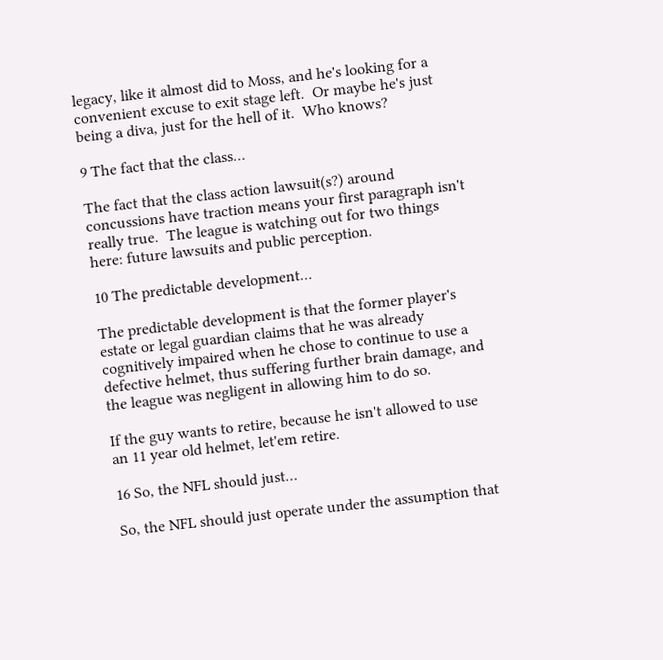legacy, like it almost did to Moss, and he's looking for a convenient excuse to exit stage left.  Or maybe he's just being a diva, just for the hell of it.  Who knows?

9 The fact that the class…

The fact that the class action lawsuit(s?) around concussions have traction means your first paragraph isn't really true.  The league is watching out for two things here: future lawsuits and public perception.

10 The predictable development…

The predictable development is that the former player's estate or legal guardian claims that he was already cognitively impaired when he chose to continue to use a defective helmet, thus suffering further brain damage, and the league was negligent in allowing him to do so.

If the guy wants to retire, because he isn't allowed to use an 11 year old helmet, let'em retire.

16 So, the NFL should just…

So, the NFL should just operate under the assumption that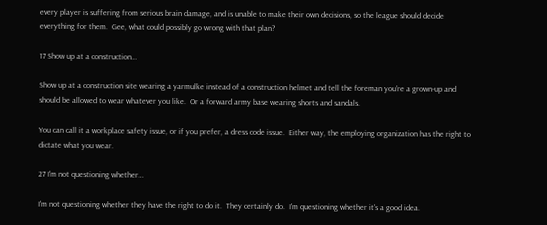every player is suffering from serious brain damage, and is unable to make their own decisions, so the league should decide everything for them.  Gee, what could possibly go wrong with that plan?

17 Show up at a construction…

Show up at a construction site wearing a yarmulke instead of a construction helmet and tell the foreman you're a grown-up and should be allowed to wear whatever you like.  Or a forward army base wearing shorts and sandals.

You can call it a workplace safety issue, or if you prefer, a dress code issue.  Either way, the employing organization has the right to dictate what you wear.

27 I'm not questioning whether…

I'm not questioning whether they have the right to do it.  They certainly do.  I'm questioning whether it's a good idea.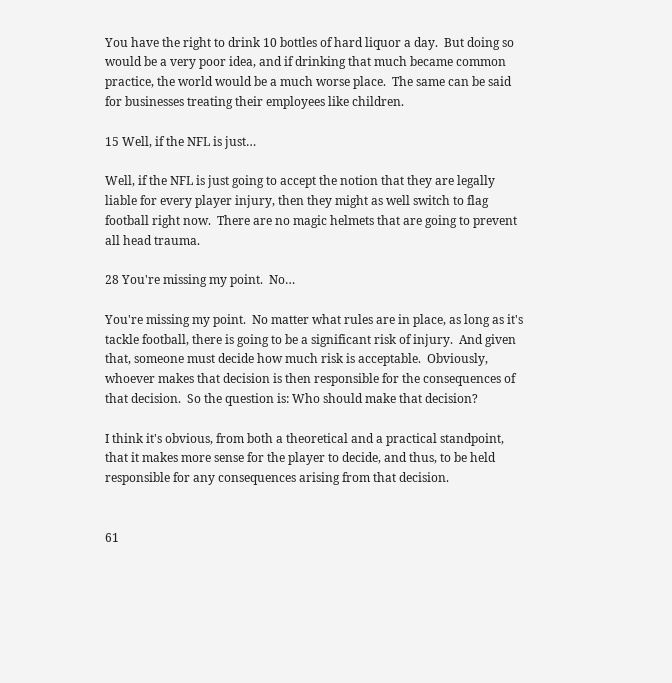You have the right to drink 10 bottles of hard liquor a day.  But doing so would be a very poor idea, and if drinking that much became common practice, the world would be a much worse place.  The same can be said for businesses treating their employees like children.

15 Well, if the NFL is just…

Well, if the NFL is just going to accept the notion that they are legally liable for every player injury, then they might as well switch to flag football right now.  There are no magic helmets that are going to prevent all head trauma.

28 You're missing my point.  No…

You're missing my point.  No matter what rules are in place, as long as it's tackle football, there is going to be a significant risk of injury.  And given that, someone must decide how much risk is acceptable.  Obviously, whoever makes that decision is then responsible for the consequences of that decision.  So the question is: Who should make that decision?

I think it's obvious, from both a theoretical and a practical standpoint, that it makes more sense for the player to decide, and thus, to be held responsible for any consequences arising from that decision.


61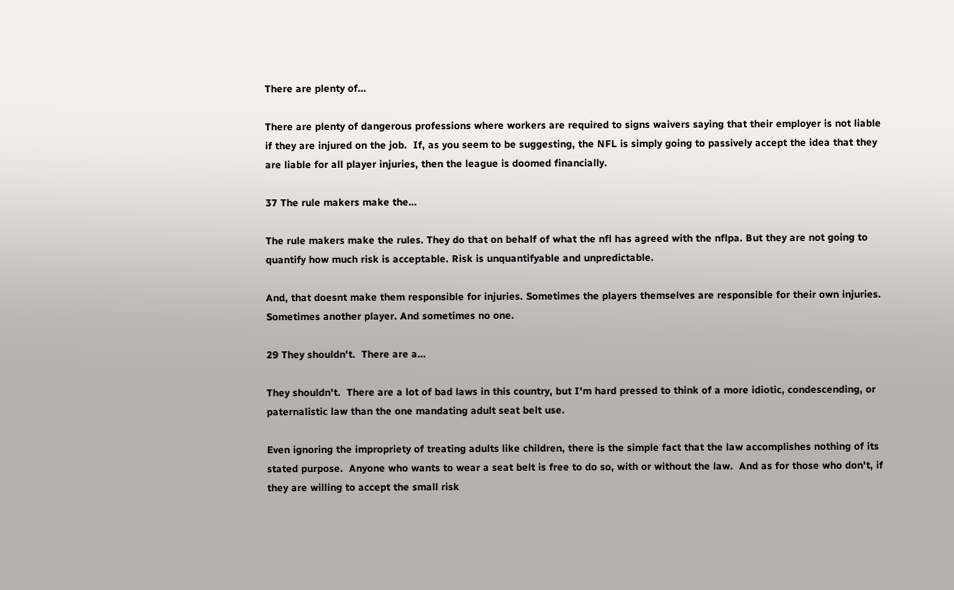There are plenty of…

There are plenty of dangerous professions where workers are required to signs waivers saying that their employer is not liable if they are injured on the job.  If, as you seem to be suggesting, the NFL is simply going to passively accept the idea that they are liable for all player injuries, then the league is doomed financially.

37 The rule makers make the…

The rule makers make the rules. They do that on behalf of what the nfl has agreed with the nflpa. But they are not going to quantify how much risk is acceptable. Risk is unquantifyable and unpredictable.

And, that doesnt make them responsible for injuries. Sometimes the players themselves are responsible for their own injuries. Sometimes another player. And sometimes no one.

29 They shouldn't.  There are a…

They shouldn't.  There are a lot of bad laws in this country, but I'm hard pressed to think of a more idiotic, condescending, or paternalistic law than the one mandating adult seat belt use.

Even ignoring the impropriety of treating adults like children, there is the simple fact that the law accomplishes nothing of its stated purpose.  Anyone who wants to wear a seat belt is free to do so, with or without the law.  And as for those who don't, if they are willing to accept the small risk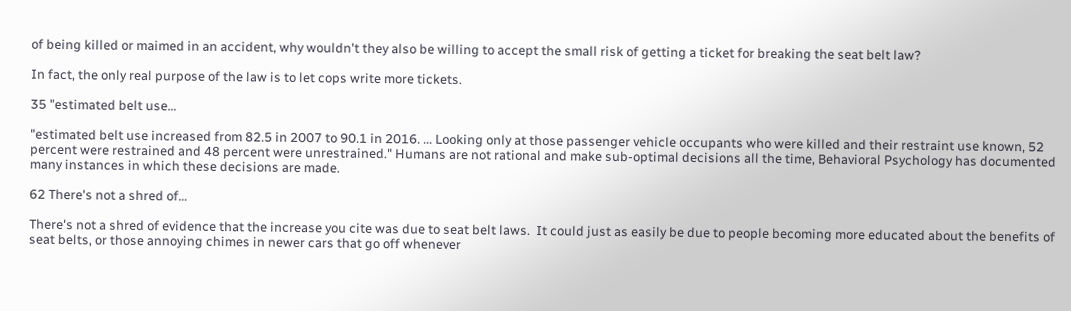of being killed or maimed in an accident, why wouldn't they also be willing to accept the small risk of getting a ticket for breaking the seat belt law?

In fact, the only real purpose of the law is to let cops write more tickets.

35 "estimated belt use…

"estimated belt use increased from 82.5 in 2007 to 90.1 in 2016. ... Looking only at those passenger vehicle occupants who were killed and their restraint use known, 52 percent were restrained and 48 percent were unrestrained." Humans are not rational and make sub-optimal decisions all the time, Behavioral Psychology has documented many instances in which these decisions are made.

62 There's not a shred of…

There's not a shred of evidence that the increase you cite was due to seat belt laws.  It could just as easily be due to people becoming more educated about the benefits of seat belts, or those annoying chimes in newer cars that go off whenever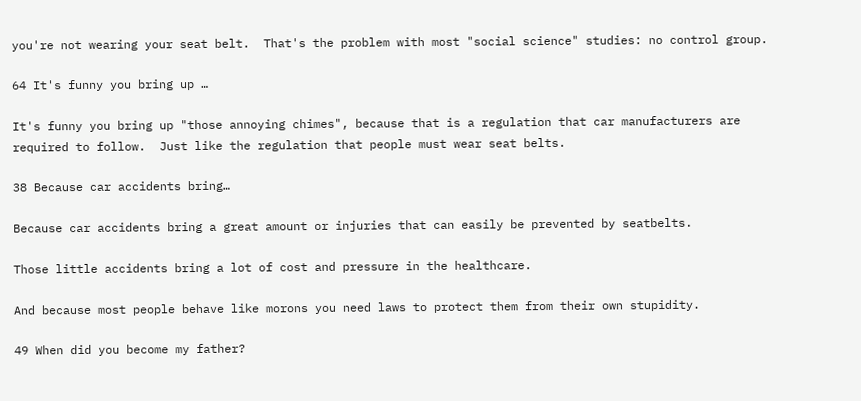you're not wearing your seat belt.  That's the problem with most "social science" studies: no control group.

64 It's funny you bring up …

It's funny you bring up "those annoying chimes", because that is a regulation that car manufacturers are required to follow.  Just like the regulation that people must wear seat belts.

38 Because car accidents bring…

Because car accidents bring a great amount or injuries that can easily be prevented by seatbelts.

Those little accidents bring a lot of cost and pressure in the healthcare.

And because most people behave like morons you need laws to protect them from their own stupidity.

49 When did you become my father?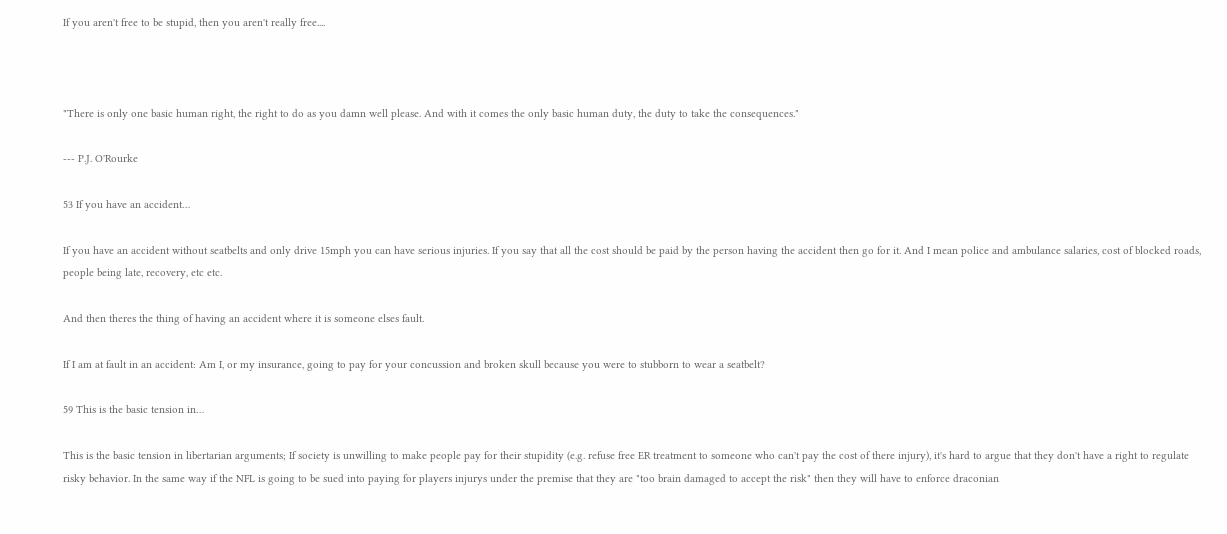If you aren't free to be stupid, then you aren't really free....



"There is only one basic human right, the right to do as you damn well please. And with it comes the only basic human duty, the duty to take the consequences."

--- P.J. O'Rourke

53 If you have an accident…

If you have an accident without seatbelts and only drive 15mph you can have serious injuries. If you say that all the cost should be paid by the person having the accident then go for it. And I mean police and ambulance salaries, cost of blocked roads, people being late, recovery, etc etc.

And then theres the thing of having an accident where it is someone elses fault.

If I am at fault in an accident: Am I, or my insurance, going to pay for your concussion and broken skull because you were to stubborn to wear a seatbelt?

59 This is the basic tension in…

This is the basic tension in libertarian arguments; If society is unwilling to make people pay for their stupidity (e.g. refuse free ER treatment to someone who can't pay the cost of there injury), it's hard to argue that they don't have a right to regulate risky behavior. In the same way if the NFL is going to be sued into paying for players injurys under the premise that they are "too brain damaged to accept the risk" then they will have to enforce draconian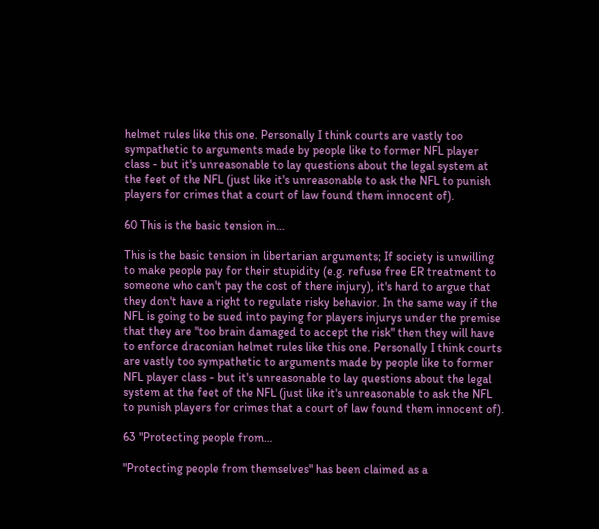helmet rules like this one. Personally I think courts are vastly too sympathetic to arguments made by people like to former NFL player class - but it's unreasonable to lay questions about the legal system at the feet of the NFL (just like it's unreasonable to ask the NFL to punish players for crimes that a court of law found them innocent of).

60 This is the basic tension in…

This is the basic tension in libertarian arguments; If society is unwilling to make people pay for their stupidity (e.g. refuse free ER treatment to someone who can't pay the cost of there injury), it's hard to argue that they don't have a right to regulate risky behavior. In the same way if the NFL is going to be sued into paying for players injurys under the premise that they are "too brain damaged to accept the risk" then they will have to enforce draconian helmet rules like this one. Personally I think courts are vastly too sympathetic to arguments made by people like to former NFL player class - but it's unreasonable to lay questions about the legal system at the feet of the NFL (just like it's unreasonable to ask the NFL to punish players for crimes that a court of law found them innocent of).

63 "Protecting people from…

"Protecting people from themselves" has been claimed as a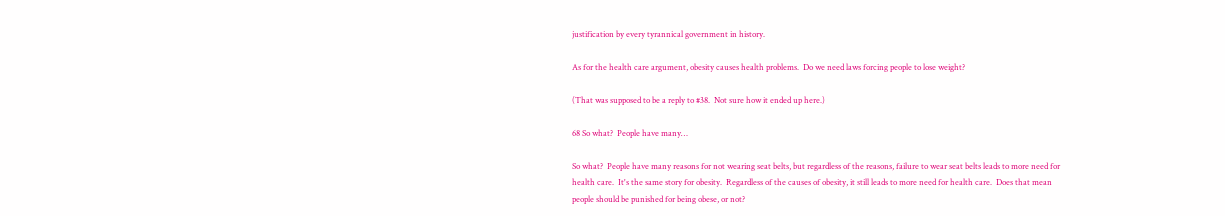justification by every tyrannical government in history.

As for the health care argument, obesity causes health problems.  Do we need laws forcing people to lose weight?

(That was supposed to be a reply to #38.  Not sure how it ended up here.)

68 So what?  People have many…

So what?  People have many reasons for not wearing seat belts, but regardless of the reasons, failure to wear seat belts leads to more need for health care.  It's the same story for obesity.  Regardless of the causes of obesity, it still leads to more need for health care.  Does that mean people should be punished for being obese, or not?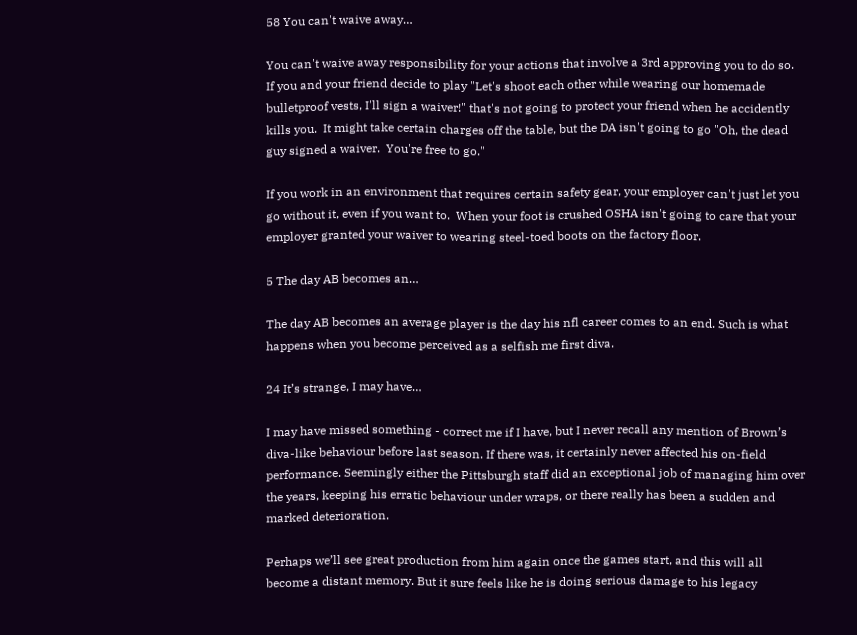58 You can't waive away…

You can't waive away responsibility for your actions that involve a 3rd approving you to do so.  If you and your friend decide to play "Let's shoot each other while wearing our homemade bulletproof vests, I'll sign a waiver!" that's not going to protect your friend when he accidently kills you.  It might take certain charges off the table, but the DA isn't going to go "Oh, the dead guy signed a waiver.  You're free to go."

If you work in an environment that requires certain safety gear, your employer can't just let you go without it, even if you want to.  When your foot is crushed OSHA isn't going to care that your employer granted your waiver to wearing steel-toed boots on the factory floor.

5 The day AB becomes an…

The day AB becomes an average player is the day his nfl career comes to an end. Such is what happens when you become perceived as a selfish me first diva.

24 It’s strange, I may have…

I may have missed something - correct me if I have, but I never recall any mention of Brown’s diva-like behaviour before last season. If there was, it certainly never affected his on-field performance. Seemingly either the Pittsburgh staff did an exceptional job of managing him over the years, keeping his erratic behaviour under wraps, or there really has been a sudden and marked deterioration.

Perhaps we’ll see great production from him again once the games start, and this will all become a distant memory. But it sure feels like he is doing serious damage to his legacy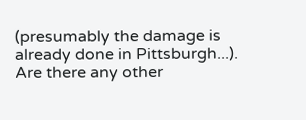(presumably the damage is already done in Pittsburgh...). Are there any other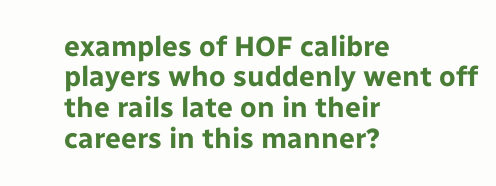examples of HOF calibre players who suddenly went off the rails late on in their careers in this manner?